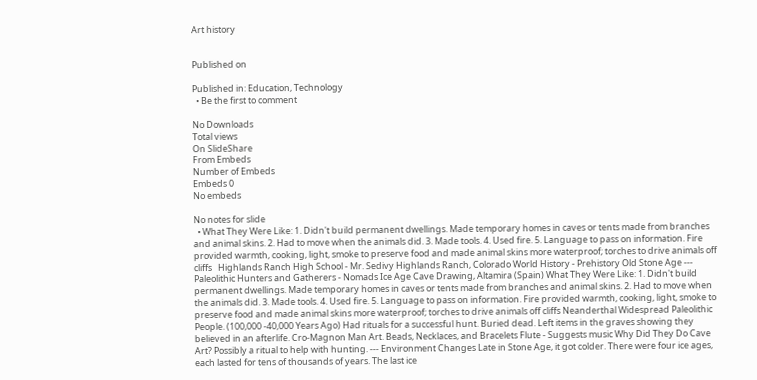Art history


Published on

Published in: Education, Technology
  • Be the first to comment

No Downloads
Total views
On SlideShare
From Embeds
Number of Embeds
Embeds 0
No embeds

No notes for slide
  • What They Were Like: 1. Didn't build permanent dwellings. Made temporary homes in caves or tents made from branches and animal skins. 2. Had to move when the animals did. 3. Made tools. 4. Used fire. 5. Language to pass on information. Fire provided warmth, cooking, light, smoke to preserve food and made animal skins more waterproof; torches to drive animals off cliffs   Highlands Ranch High School - Mr. Sedivy Highlands Ranch, Colorado World History - Prehistory Old Stone Age --- Paleolithic Hunters and Gatherers - Nomads Ice Age Cave Drawing, Altamira (Spain) What They Were Like: 1. Didn't build permanent dwellings. Made temporary homes in caves or tents made from branches and animal skins. 2. Had to move when the animals did. 3. Made tools. 4. Used fire. 5. Language to pass on information. Fire provided warmth, cooking, light, smoke to preserve food and made animal skins more waterproof; torches to drive animals off cliffs Neanderthal Widespread Paleolithic People. (100,000 -40,000 Years Ago) Had rituals for a successful hunt. Buried dead. Left items in the graves showing they believed in an afterlife. Cro-Magnon Man Art. Beads, Necklaces, and Bracelets Flute - Suggests music Why Did They Do Cave Art? Possibly a ritual to help with hunting. --- Environment Changes Late in Stone Age, it got colder. There were four ice ages, each lasted for tens of thousands of years. The last ice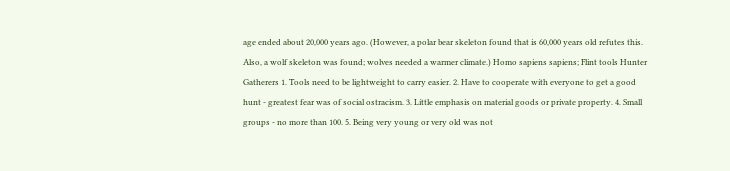age ended about 20,000 years ago. (However, a polar bear skeleton found that is 60,000 years old refutes this. Also, a wolf skeleton was found; wolves needed a warmer climate.) Homo sapiens sapiens; Flint tools Hunter Gatherers 1. Tools need to be lightweight to carry easier. 2. Have to cooperate with everyone to get a good hunt - greatest fear was of social ostracism. 3. Little emphasis on material goods or private property. 4. Small groups - no more than 100. 5. Being very young or very old was not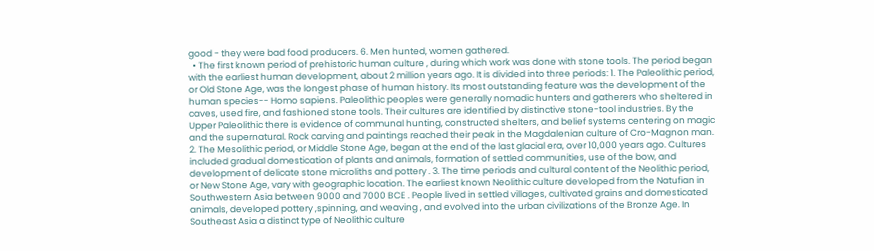good - they were bad food producers. 6. Men hunted, women gathered.
  • The first known period of prehistoric human culture , during which work was done with stone tools. The period began with the earliest human development, about 2 million years ago. It is divided into three periods: 1. The Paleolithic period, or Old Stone Age, was the longest phase of human history. Its most outstanding feature was the development of the human species-- Homo sapiens. Paleolithic peoples were generally nomadic hunters and gatherers who sheltered in caves, used fire, and fashioned stone tools. Their cultures are identified by distinctive stone-tool industries. By the Upper Paleolithic there is evidence of communal hunting, constructed shelters, and belief systems centering on magic and the supernatural. Rock carving and paintings reached their peak in the Magdalenian culture of Cro-Magnon man. 2. The Mesolithic period, or Middle Stone Age, began at the end of the last glacial era, over 10,000 years ago. Cultures included gradual domestication of plants and animals, formation of settled communities, use of the bow, and development of delicate stone microliths and pottery . 3. The time periods and cultural content of the Neolithic period, or New Stone Age, vary with geographic location. The earliest known Neolithic culture developed from the Natufian in Southwestern Asia between 9000 and 7000 BCE . People lived in settled villages, cultivated grains and domesticated animals, developed pottery ,spinning, and weaving , and evolved into the urban civilizations of the Bronze Age. In Southeast Asia a distinct type of Neolithic culture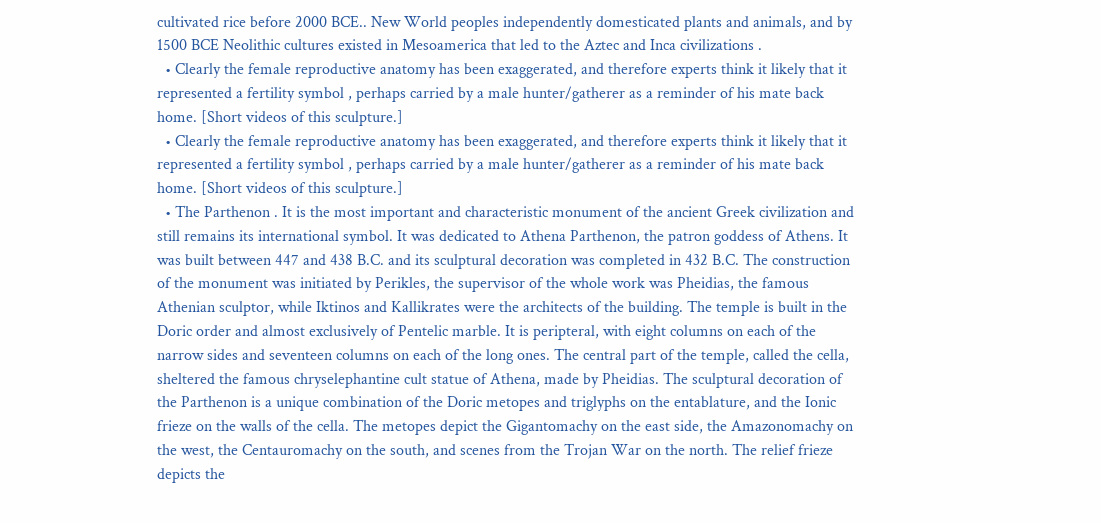cultivated rice before 2000 BCE.. New World peoples independently domesticated plants and animals, and by 1500 BCE Neolithic cultures existed in Mesoamerica that led to the Aztec and Inca civilizations .
  • Clearly the female reproductive anatomy has been exaggerated, and therefore experts think it likely that it represented a fertility symbol , perhaps carried by a male hunter/gatherer as a reminder of his mate back home. [Short videos of this sculpture.]
  • Clearly the female reproductive anatomy has been exaggerated, and therefore experts think it likely that it represented a fertility symbol , perhaps carried by a male hunter/gatherer as a reminder of his mate back home. [Short videos of this sculpture.]
  • The Parthenon . It is the most important and characteristic monument of the ancient Greek civilization and still remains its international symbol. It was dedicated to Athena Parthenon, the patron goddess of Athens. It was built between 447 and 438 B.C. and its sculptural decoration was completed in 432 B.C. The construction of the monument was initiated by Perikles, the supervisor of the whole work was Pheidias, the famous Athenian sculptor, while Iktinos and Kallikrates were the architects of the building. The temple is built in the Doric order and almost exclusively of Pentelic marble. It is peripteral, with eight columns on each of the narrow sides and seventeen columns on each of the long ones. The central part of the temple, called the cella, sheltered the famous chryselephantine cult statue of Athena, made by Pheidias. The sculptural decoration of the Parthenon is a unique combination of the Doric metopes and triglyphs on the entablature, and the Ionic frieze on the walls of the cella. The metopes depict the Gigantomachy on the east side, the Amazonomachy on the west, the Centauromachy on the south, and scenes from the Trojan War on the north. The relief frieze depicts the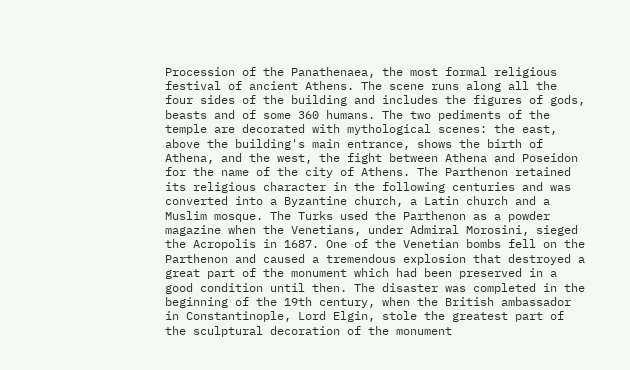Procession of the Panathenaea, the most formal religious festival of ancient Athens. The scene runs along all the four sides of the building and includes the figures of gods, beasts and of some 360 humans. The two pediments of the temple are decorated with mythological scenes: the east, above the building's main entrance, shows the birth of Athena, and the west, the fight between Athena and Poseidon for the name of the city of Athens. The Parthenon retained its religious character in the following centuries and was converted into a Byzantine church, a Latin church and a Muslim mosque. The Turks used the Parthenon as a powder magazine when the Venetians, under Admiral Morosini, sieged the Acropolis in 1687. One of the Venetian bombs fell on the Parthenon and caused a tremendous explosion that destroyed a great part of the monument which had been preserved in a good condition until then. The disaster was completed in the beginning of the 19th century, when the British ambassador in Constantinople, Lord Elgin, stole the greatest part of the sculptural decoration of the monument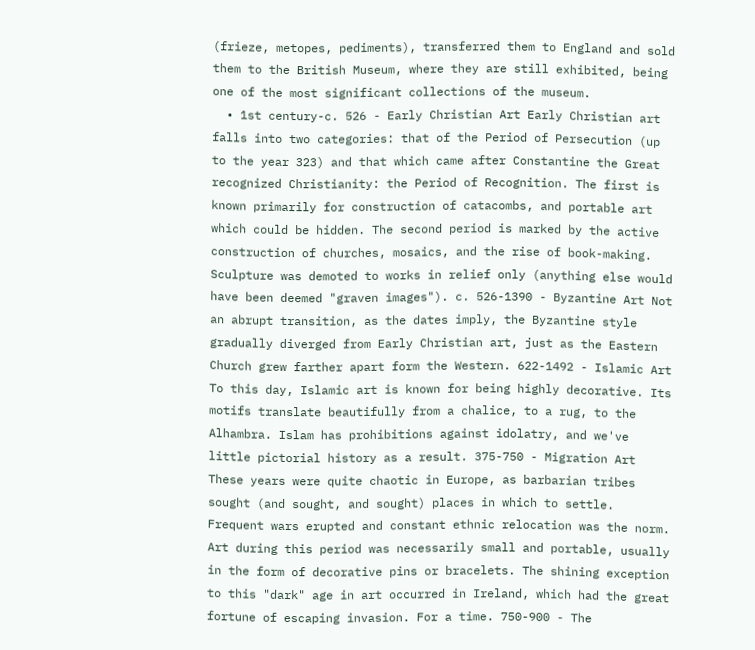(frieze, metopes, pediments), transferred them to England and sold them to the British Museum, where they are still exhibited, being one of the most significant collections of the museum.
  • 1st century-c. 526 - Early Christian Art Early Christian art falls into two categories: that of the Period of Persecution (up to the year 323) and that which came after Constantine the Great recognized Christianity: the Period of Recognition. The first is known primarily for construction of catacombs, and portable art which could be hidden. The second period is marked by the active construction of churches, mosaics, and the rise of book-making. Sculpture was demoted to works in relief only (anything else would have been deemed "graven images"). c. 526-1390 - Byzantine Art Not an abrupt transition, as the dates imply, the Byzantine style gradually diverged from Early Christian art, just as the Eastern Church grew farther apart form the Western. 622-1492 - Islamic Art To this day, Islamic art is known for being highly decorative. Its motifs translate beautifully from a chalice, to a rug, to the Alhambra. Islam has prohibitions against idolatry, and we've little pictorial history as a result. 375-750 - Migration Art These years were quite chaotic in Europe, as barbarian tribes sought (and sought, and sought) places in which to settle. Frequent wars erupted and constant ethnic relocation was the norm. Art during this period was necessarily small and portable, usually in the form of decorative pins or bracelets. The shining exception to this "dark" age in art occurred in Ireland, which had the great fortune of escaping invasion. For a time. 750-900 - The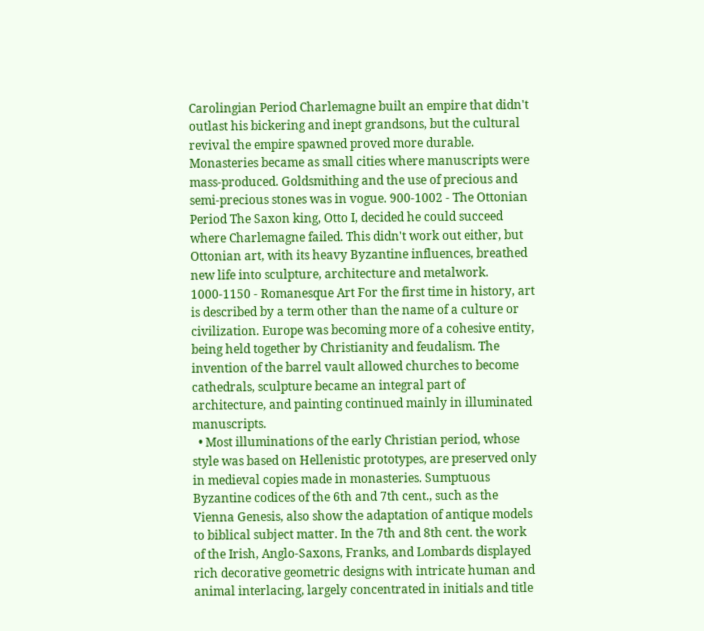Carolingian Period Charlemagne built an empire that didn't outlast his bickering and inept grandsons, but the cultural revival the empire spawned proved more durable. Monasteries became as small cities where manuscripts were mass-produced. Goldsmithing and the use of precious and semi-precious stones was in vogue. 900-1002 - The Ottonian Period The Saxon king, Otto I, decided he could succeed where Charlemagne failed. This didn't work out either, but Ottonian art, with its heavy Byzantine influences, breathed new life into sculpture, architecture and metalwork. 1000-1150 - Romanesque Art For the first time in history, art is described by a term other than the name of a culture or civilization. Europe was becoming more of a cohesive entity, being held together by Christianity and feudalism. The invention of the barrel vault allowed churches to become cathedrals, sculpture became an integral part of architecture, and painting continued mainly in illuminated manuscripts.
  • Most illuminations of the early Christian period, whose style was based on Hellenistic prototypes, are preserved only in medieval copies made in monasteries. Sumptuous Byzantine codices of the 6th and 7th cent., such as the Vienna Genesis, also show the adaptation of antique models to biblical subject matter. In the 7th and 8th cent. the work of the Irish, Anglo-Saxons, Franks, and Lombards displayed rich decorative geometric designs with intricate human and animal interlacing, largely concentrated in initials and title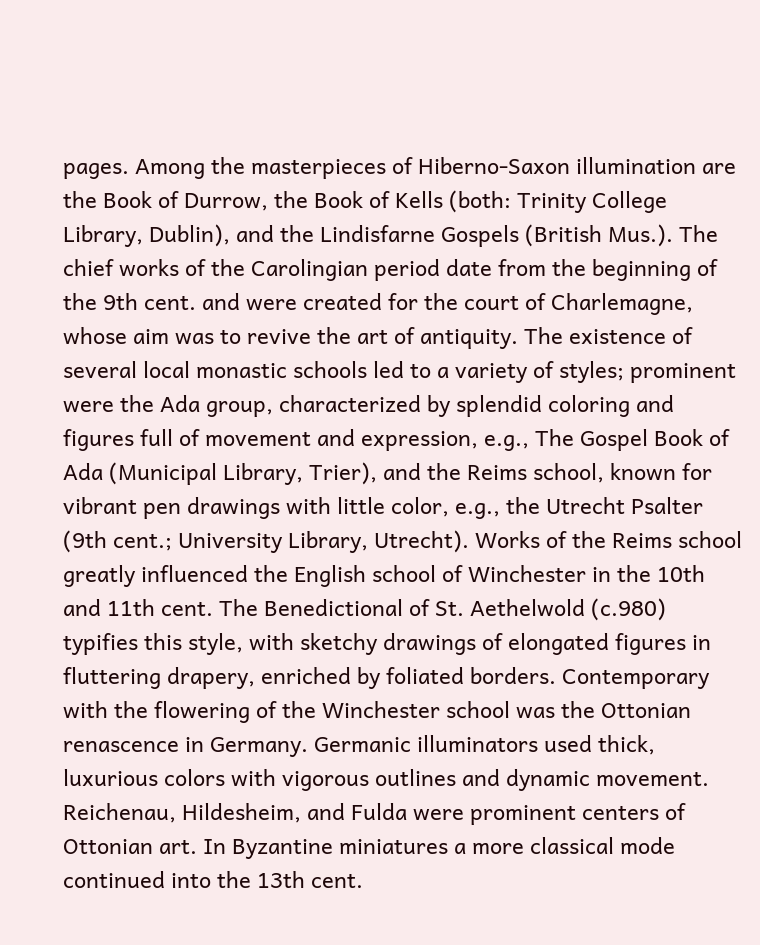pages. Among the masterpieces of Hiberno-Saxon illumination are the Book of Durrow, the Book of Kells (both: Trinity College Library, Dublin), and the Lindisfarne Gospels (British Mus.). The chief works of the Carolingian period date from the beginning of the 9th cent. and were created for the court of Charlemagne, whose aim was to revive the art of antiquity. The existence of several local monastic schools led to a variety of styles; prominent were the Ada group, characterized by splendid coloring and figures full of movement and expression, e.g., The Gospel Book of Ada (Municipal Library, Trier), and the Reims school, known for vibrant pen drawings with little color, e.g., the Utrecht Psalter (9th cent.; University Library, Utrecht). Works of the Reims school greatly influenced the English school of Winchester in the 10th and 11th cent. The Benedictional of St. Aethelwold (c.980) typifies this style, with sketchy drawings of elongated figures in fluttering drapery, enriched by foliated borders. Contemporary with the flowering of the Winchester school was the Ottonian renascence in Germany. Germanic illuminators used thick, luxurious colors with vigorous outlines and dynamic movement. Reichenau, Hildesheim, and Fulda were prominent centers of Ottonian art. In Byzantine miniatures a more classical mode continued into the 13th cent.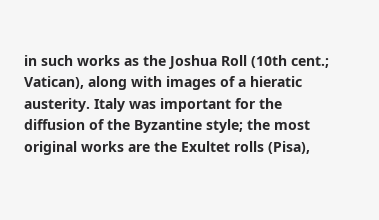in such works as the Joshua Roll (10th cent.; Vatican), along with images of a hieratic austerity. Italy was important for the diffusion of the Byzantine style; the most original works are the Exultet rolls (Pisa),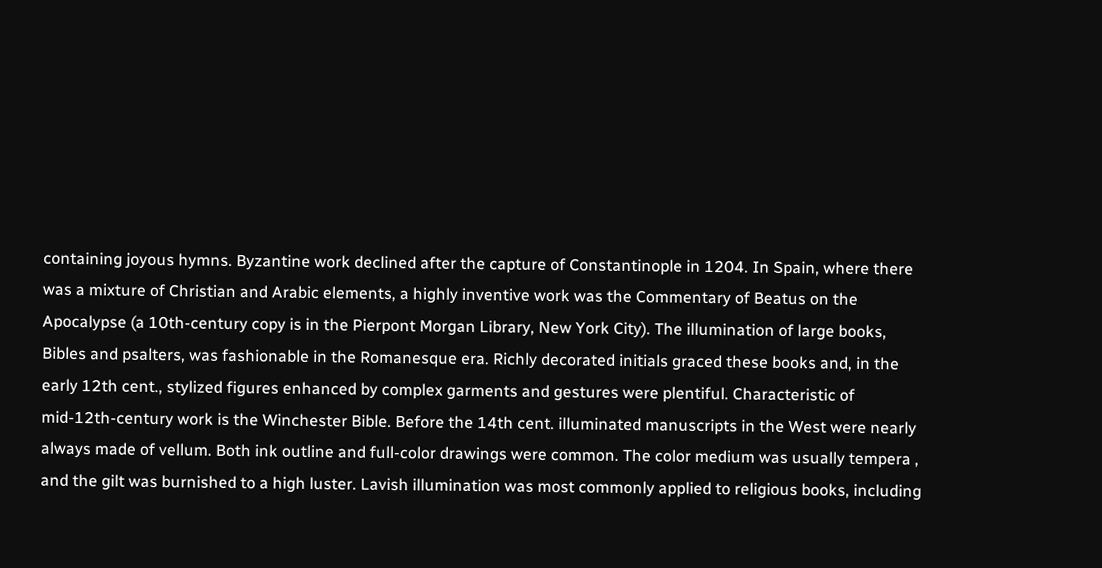containing joyous hymns. Byzantine work declined after the capture of Constantinople in 1204. In Spain, where there was a mixture of Christian and Arabic elements, a highly inventive work was the Commentary of Beatus on the Apocalypse (a 10th-century copy is in the Pierpont Morgan Library, New York City). The illumination of large books, Bibles and psalters, was fashionable in the Romanesque era. Richly decorated initials graced these books and, in the early 12th cent., stylized figures enhanced by complex garments and gestures were plentiful. Characteristic of mid-12th-century work is the Winchester Bible. Before the 14th cent. illuminated manuscripts in the West were nearly always made of vellum. Both ink outline and full-color drawings were common. The color medium was usually tempera , and the gilt was burnished to a high luster. Lavish illumination was most commonly applied to religious books, including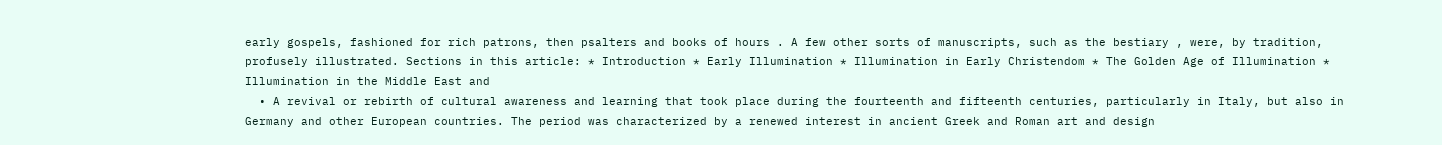early gospels, fashioned for rich patrons, then psalters and books of hours . A few other sorts of manuscripts, such as the bestiary , were, by tradition, profusely illustrated. Sections in this article: * Introduction * Early Illumination * Illumination in Early Christendom * The Golden Age of Illumination * Illumination in the Middle East and
  • A revival or rebirth of cultural awareness and learning that took place during the fourteenth and fifteenth centuries, particularly in Italy, but also in Germany and other European countries. The period was characterized by a renewed interest in ancient Greek and Roman art and design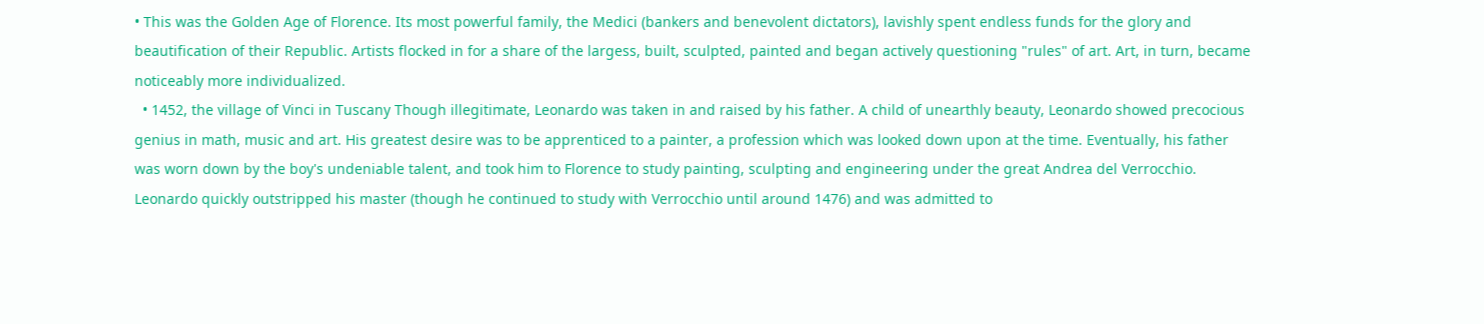• This was the Golden Age of Florence. Its most powerful family, the Medici (bankers and benevolent dictators), lavishly spent endless funds for the glory and beautification of their Republic. Artists flocked in for a share of the largess, built, sculpted, painted and began actively questioning "rules" of art. Art, in turn, became noticeably more individualized.
  • 1452, the village of Vinci in Tuscany Though illegitimate, Leonardo was taken in and raised by his father. A child of unearthly beauty, Leonardo showed precocious genius in math, music and art. His greatest desire was to be apprenticed to a painter, a profession which was looked down upon at the time. Eventually, his father was worn down by the boy's undeniable talent, and took him to Florence to study painting, sculpting and engineering under the great Andrea del Verrocchio. Leonardo quickly outstripped his master (though he continued to study with Verrocchio until around 1476) and was admitted to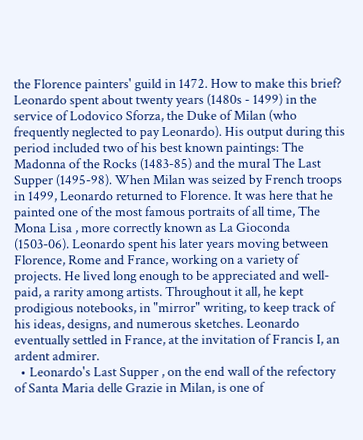the Florence painters' guild in 1472. How to make this brief? Leonardo spent about twenty years (1480s - 1499) in the service of Lodovico Sforza, the Duke of Milan (who frequently neglected to pay Leonardo). His output during this period included two of his best known paintings: The Madonna of the Rocks (1483-85) and the mural The Last Supper (1495-98). When Milan was seized by French troops in 1499, Leonardo returned to Florence. It was here that he painted one of the most famous portraits of all time, The Mona Lisa , more correctly known as La Gioconda (1503-06). Leonardo spent his later years moving between Florence, Rome and France, working on a variety of projects. He lived long enough to be appreciated and well-paid, a rarity among artists. Throughout it all, he kept prodigious notebooks, in "mirror" writing, to keep track of his ideas, designs, and numerous sketches. Leonardo eventually settled in France, at the invitation of Francis I, an ardent admirer.
  • Leonardo's Last Supper , on the end wall of the refectory of Santa Maria delle Grazie in Milan, is one of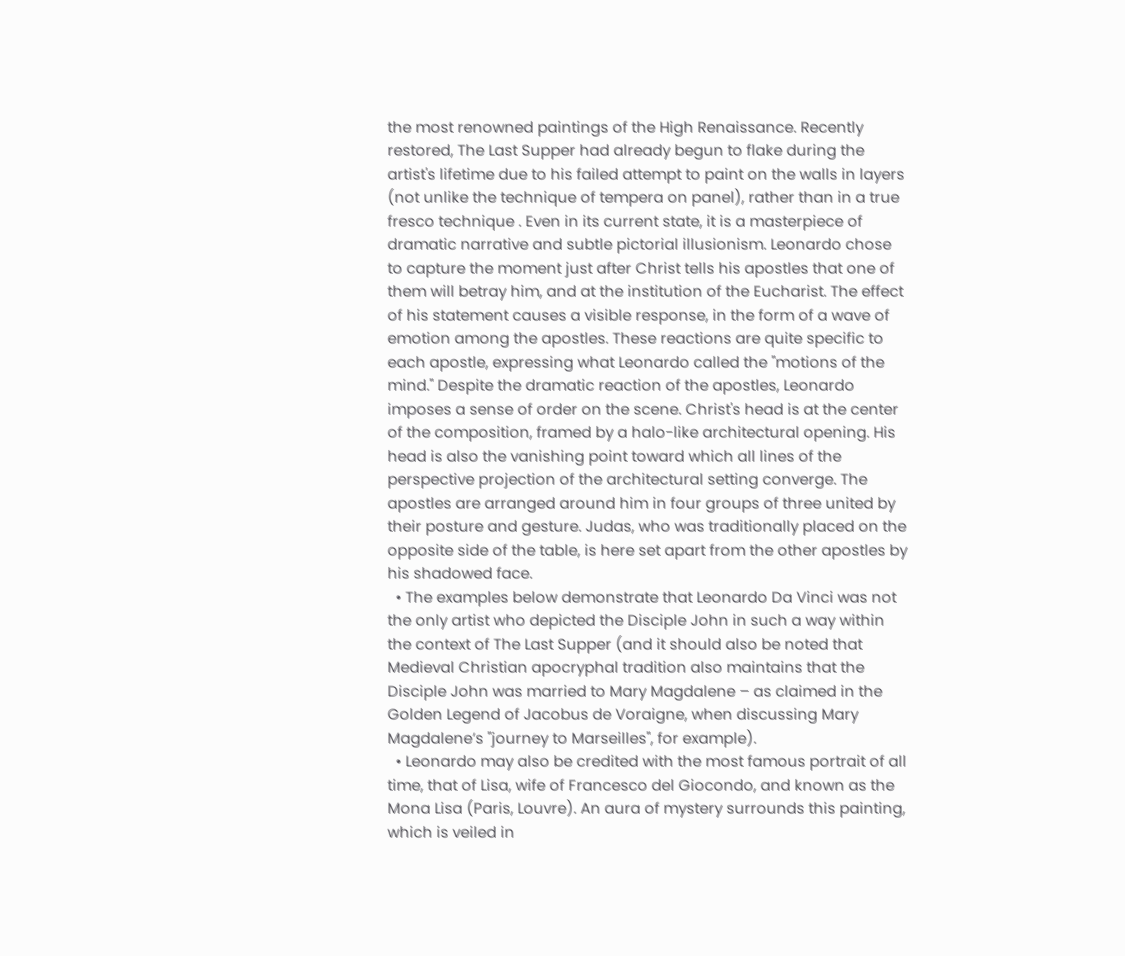the most renowned paintings of the High Renaissance. Recently restored, The Last Supper had already begun to flake during the artist's lifetime due to his failed attempt to paint on the walls in layers (not unlike the technique of tempera on panel), rather than in a true fresco technique . Even in its current state, it is a masterpiece of dramatic narrative and subtle pictorial illusionism. Leonardo chose to capture the moment just after Christ tells his apostles that one of them will betray him, and at the institution of the Eucharist. The effect of his statement causes a visible response, in the form of a wave of emotion among the apostles. These reactions are quite specific to each apostle, expressing what Leonardo called the "motions of the mind." Despite the dramatic reaction of the apostles, Leonardo imposes a sense of order on the scene. Christ's head is at the center of the composition, framed by a halo-like architectural opening. His head is also the vanishing point toward which all lines of the perspective projection of the architectural setting converge. The apostles are arranged around him in four groups of three united by their posture and gesture. Judas, who was traditionally placed on the opposite side of the table, is here set apart from the other apostles by his shadowed face.
  • The examples below demonstrate that Leonardo Da Vinci was not the only artist who depicted the Disciple John in such a way within the context of The Last Supper (and it should also be noted that Medieval Christian apocryphal tradition also maintains that the Disciple John was married to Mary Magdalene – as claimed in the Golden Legend of Jacobus de Voraigne, when discussing Mary Magdalene’s "journey to Marseilles", for example).
  • Leonardo may also be credited with the most famous portrait of all time, that of Lisa, wife of Francesco del Giocondo, and known as the Mona Lisa (Paris, Louvre). An aura of mystery surrounds this painting, which is veiled in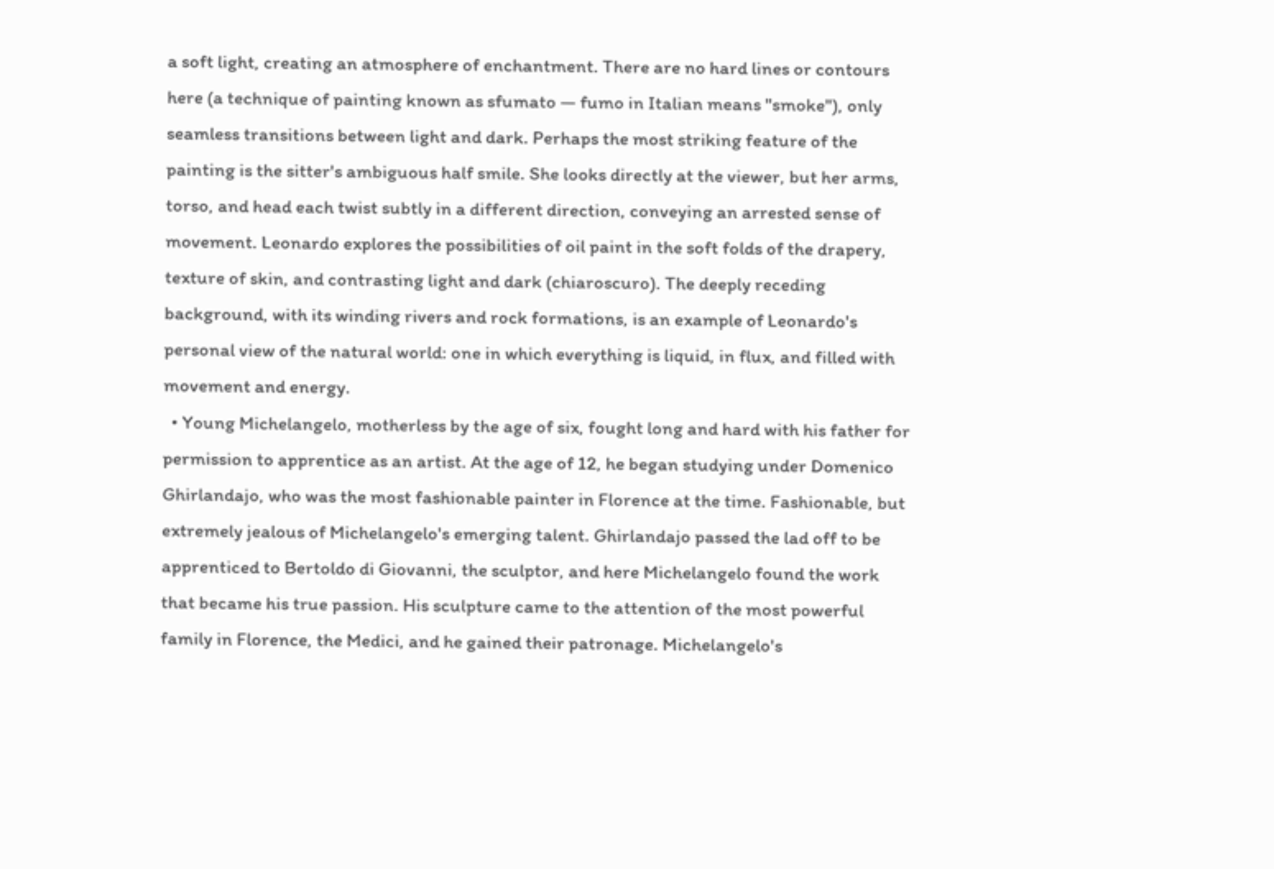a soft light, creating an atmosphere of enchantment. There are no hard lines or contours here (a technique of painting known as sfumato — fumo in Italian means "smoke"), only seamless transitions between light and dark. Perhaps the most striking feature of the painting is the sitter's ambiguous half smile. She looks directly at the viewer, but her arms, torso, and head each twist subtly in a different direction, conveying an arrested sense of movement. Leonardo explores the possibilities of oil paint in the soft folds of the drapery, texture of skin, and contrasting light and dark (chiaroscuro). The deeply receding background, with its winding rivers and rock formations, is an example of Leonardo's personal view of the natural world: one in which everything is liquid, in flux, and filled with movement and energy.
  • Young Michelangelo, motherless by the age of six, fought long and hard with his father for permission to apprentice as an artist. At the age of 12, he began studying under Domenico Ghirlandajo, who was the most fashionable painter in Florence at the time. Fashionable, but extremely jealous of Michelangelo's emerging talent. Ghirlandajo passed the lad off to be apprenticed to Bertoldo di Giovanni, the sculptor, and here Michelangelo found the work that became his true passion. His sculpture came to the attention of the most powerful family in Florence, the Medici, and he gained their patronage. Michelangelo's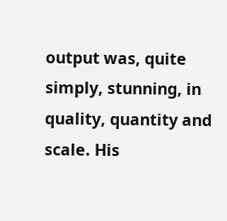output was, quite simply, stunning, in quality, quantity and scale. His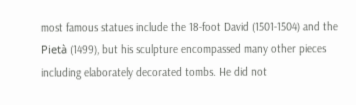most famous statues include the 18-foot David (1501-1504) and the Pietà (1499), but his sculpture encompassed many other pieces including elaborately decorated tombs. He did not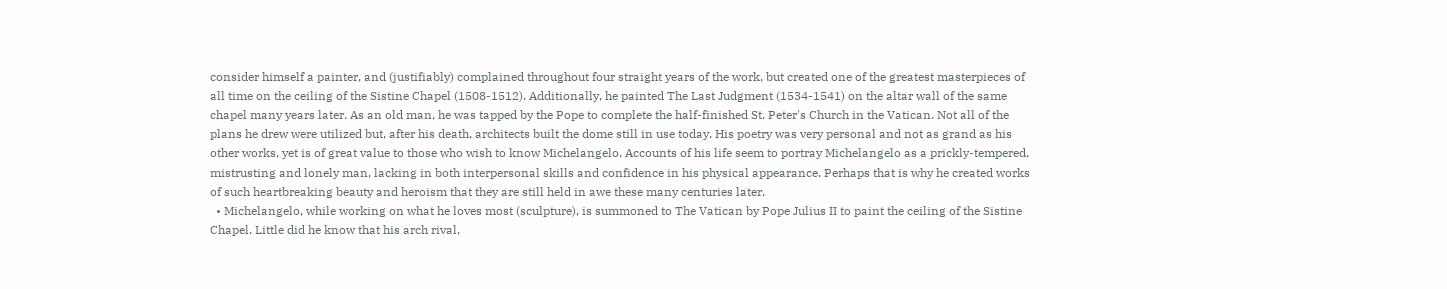consider himself a painter, and (justifiably) complained throughout four straight years of the work, but created one of the greatest masterpieces of all time on the ceiling of the Sistine Chapel (1508-1512). Additionally, he painted The Last Judgment (1534-1541) on the altar wall of the same chapel many years later. As an old man, he was tapped by the Pope to complete the half-finished St. Peter's Church in the Vatican. Not all of the plans he drew were utilized but, after his death, architects built the dome still in use today. His poetry was very personal and not as grand as his other works, yet is of great value to those who wish to know Michelangelo. Accounts of his life seem to portray Michelangelo as a prickly-tempered, mistrusting and lonely man, lacking in both interpersonal skills and confidence in his physical appearance. Perhaps that is why he created works of such heartbreaking beauty and heroism that they are still held in awe these many centuries later.
  • Michelangelo, while working on what he loves most (sculpture), is summoned to The Vatican by Pope Julius II to paint the ceiling of the Sistine Chapel. Little did he know that his arch rival,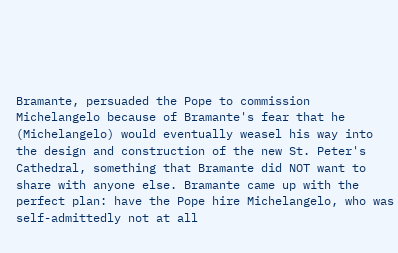Bramante, persuaded the Pope to commission Michelangelo because of Bramante's fear that he (Michelangelo) would eventually weasel his way into the design and construction of the new St. Peter's Cathedral, something that Bramante did NOT want to share with anyone else. Bramante came up with the perfect plan: have the Pope hire Michelangelo, who was self-admittedly not at all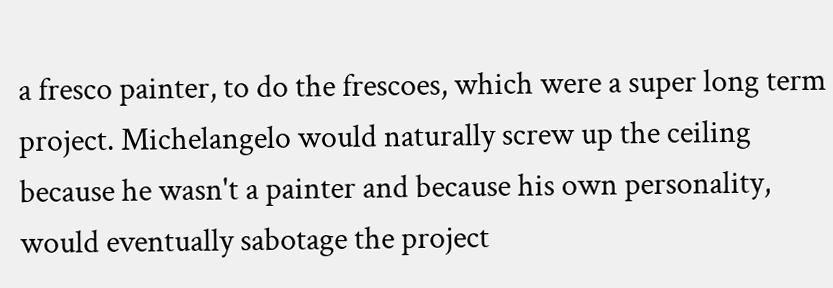a fresco painter, to do the frescoes, which were a super long term project. Michelangelo would naturally screw up the ceiling because he wasn't a painter and because his own personality, would eventually sabotage the project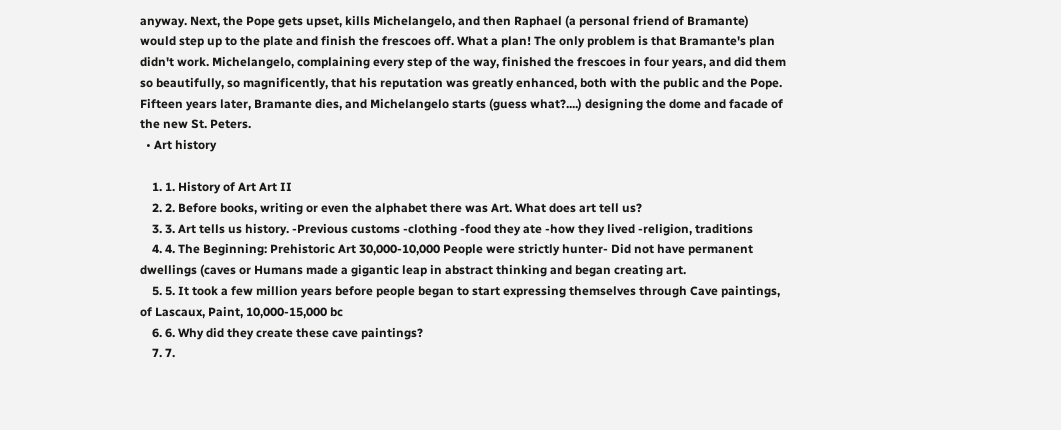anyway. Next, the Pope gets upset, kills Michelangelo, and then Raphael (a personal friend of Bramante) would step up to the plate and finish the frescoes off. What a plan! The only problem is that Bramante's plan didn't work. Michelangelo, complaining every step of the way, finished the frescoes in four years, and did them so beautifully, so magnificently, that his reputation was greatly enhanced, both with the public and the Pope. Fifteen years later, Bramante dies, and Michelangelo starts (guess what?....) designing the dome and facade of the new St. Peters.
  • Art history

    1. 1. History of Art Art II
    2. 2. Before books, writing or even the alphabet there was Art. What does art tell us?
    3. 3. Art tells us history. -Previous customs -clothing -food they ate -how they lived -religion, traditions
    4. 4. The Beginning: Prehistoric Art 30,000-10,000 People were strictly hunter- Did not have permanent dwellings (caves or Humans made a gigantic leap in abstract thinking and began creating art.
    5. 5. It took a few million years before people began to start expressing themselves through Cave paintings, of Lascaux, Paint, 10,000-15,000 bc
    6. 6. Why did they create these cave paintings?
    7. 7.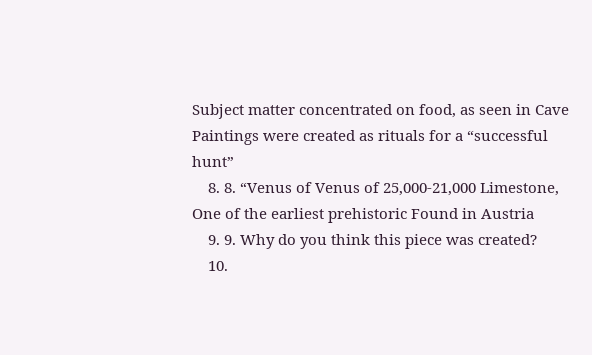Subject matter concentrated on food, as seen in Cave Paintings were created as rituals for a “successful hunt”
    8. 8. “Venus of Venus of 25,000-21,000 Limestone, One of the earliest prehistoric Found in Austria
    9. 9. Why do you think this piece was created?
    10.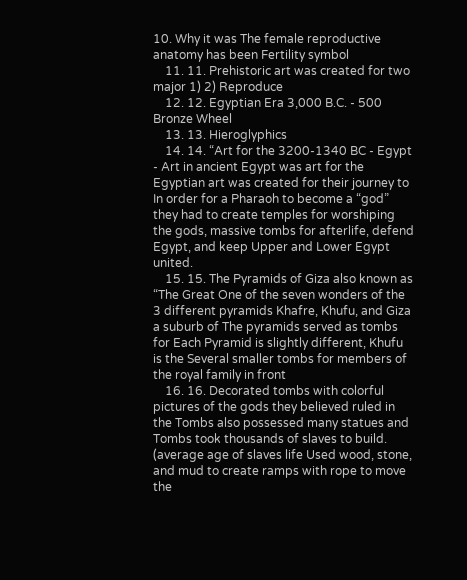10. Why it was The female reproductive anatomy has been Fertility symbol
    11. 11. Prehistoric art was created for two major 1) 2) Reproduce
    12. 12. Egyptian Era 3,000 B.C. - 500 Bronze Wheel
    13. 13. Hieroglyphics
    14. 14. “Art for the 3200-1340 BC - Egypt - Art in ancient Egypt was art for the Egyptian art was created for their journey to In order for a Pharaoh to become a “god” they had to create temples for worshiping the gods, massive tombs for afterlife, defend Egypt, and keep Upper and Lower Egypt united.
    15. 15. The Pyramids of Giza also known as “The Great One of the seven wonders of the 3 different pyramids Khafre, Khufu, and Giza a suburb of The pyramids served as tombs for Each Pyramid is slightly different, Khufu is the Several smaller tombs for members of the royal family in front
    16. 16. Decorated tombs with colorful pictures of the gods they believed ruled in the Tombs also possessed many statues and Tombs took thousands of slaves to build. (average age of slaves life Used wood, stone, and mud to create ramps with rope to move the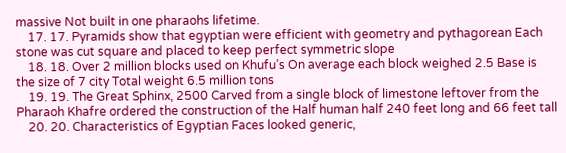massive Not built in one pharaohs lifetime.
    17. 17. Pyramids show that egyptian were efficient with geometry and pythagorean Each stone was cut square and placed to keep perfect symmetric slope
    18. 18. Over 2 million blocks used on Khufu’s On average each block weighed 2.5 Base is the size of 7 city Total weight 6.5 million tons
    19. 19. The Great Sphinx, 2500 Carved from a single block of limestone leftover from the Pharaoh Khafre ordered the construction of the Half human half 240 feet long and 66 feet tall
    20. 20. Characteristics of Egyptian Faces looked generic,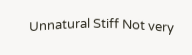Unnatural Stiff Not very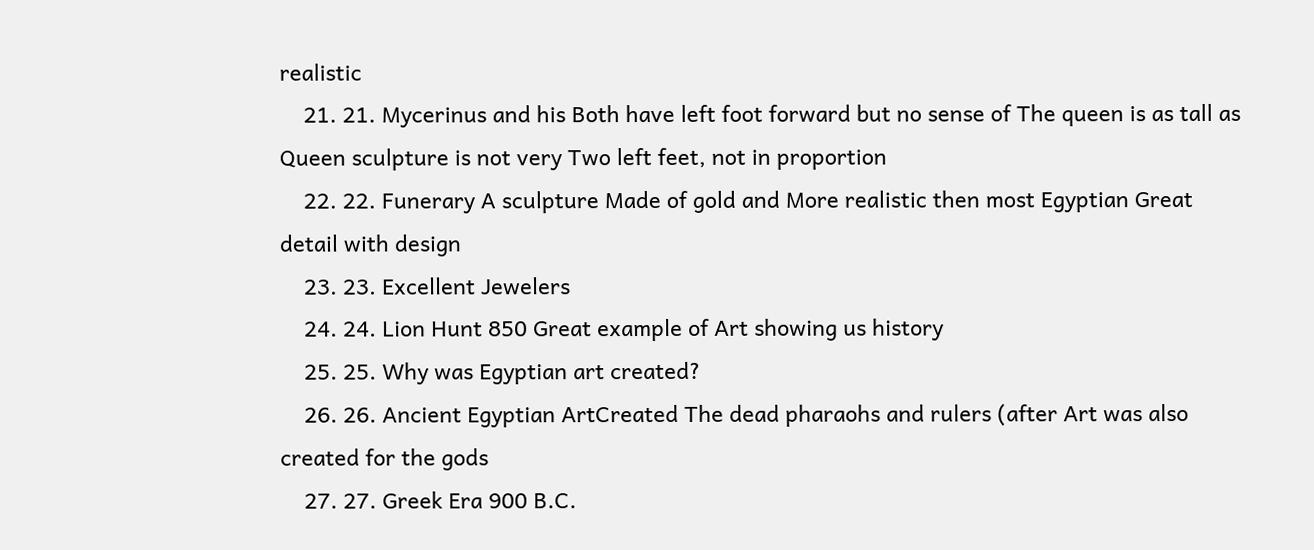realistic
    21. 21. Mycerinus and his Both have left foot forward but no sense of The queen is as tall as Queen sculpture is not very Two left feet, not in proportion
    22. 22. Funerary A sculpture Made of gold and More realistic then most Egyptian Great detail with design
    23. 23. Excellent Jewelers
    24. 24. Lion Hunt 850 Great example of Art showing us history
    25. 25. Why was Egyptian art created?
    26. 26. Ancient Egyptian ArtCreated The dead pharaohs and rulers (after Art was also created for the gods
    27. 27. Greek Era 900 B.C.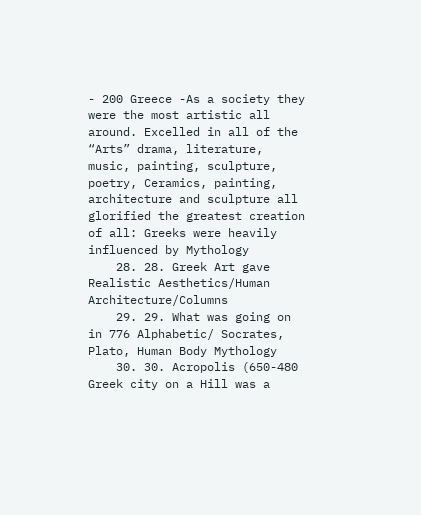- 200 Greece -As a society they were the most artistic all around. Excelled in all of the “Arts” drama, literature, music, painting, sculpture, poetry, Ceramics, painting, architecture and sculpture all glorified the greatest creation of all: Greeks were heavily influenced by Mythology
    28. 28. Greek Art gave Realistic Aesthetics/Human Architecture/Columns
    29. 29. What was going on in 776 Alphabetic/ Socrates, Plato, Human Body Mythology
    30. 30. Acropolis (650-480 Greek city on a Hill was a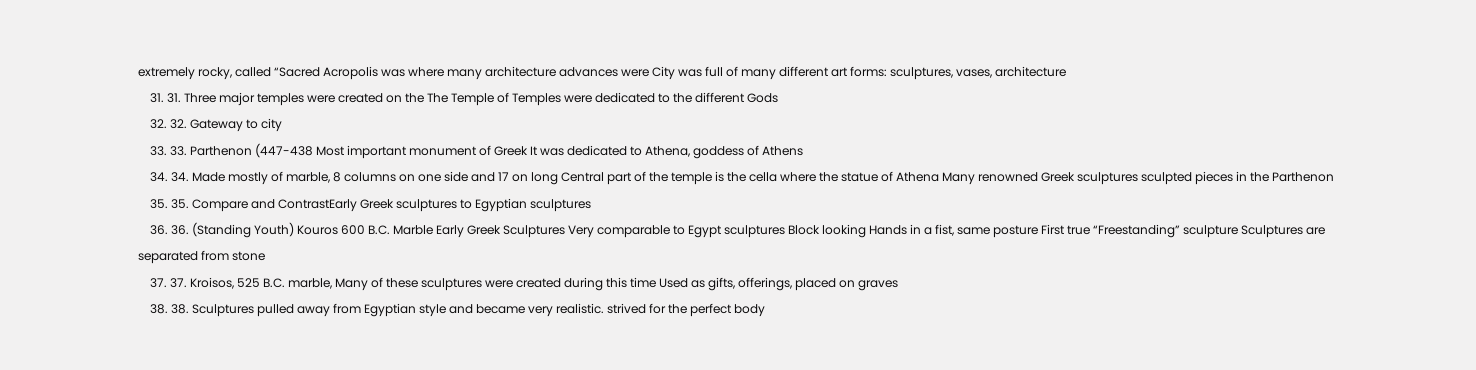extremely rocky, called “Sacred Acropolis was where many architecture advances were City was full of many different art forms: sculptures, vases, architecture
    31. 31. Three major temples were created on the The Temple of Temples were dedicated to the different Gods
    32. 32. Gateway to city
    33. 33. Parthenon (447-438 Most important monument of Greek It was dedicated to Athena, goddess of Athens
    34. 34. Made mostly of marble, 8 columns on one side and 17 on long Central part of the temple is the cella where the statue of Athena Many renowned Greek sculptures sculpted pieces in the Parthenon
    35. 35. Compare and ContrastEarly Greek sculptures to Egyptian sculptures
    36. 36. (Standing Youth) Kouros 600 B.C. Marble Early Greek Sculptures Very comparable to Egypt sculptures Block looking Hands in a fist, same posture First true “Freestanding” sculpture Sculptures are separated from stone
    37. 37. Kroisos, 525 B.C. marble, Many of these sculptures were created during this time Used as gifts, offerings, placed on graves
    38. 38. Sculptures pulled away from Egyptian style and became very realistic. strived for the perfect body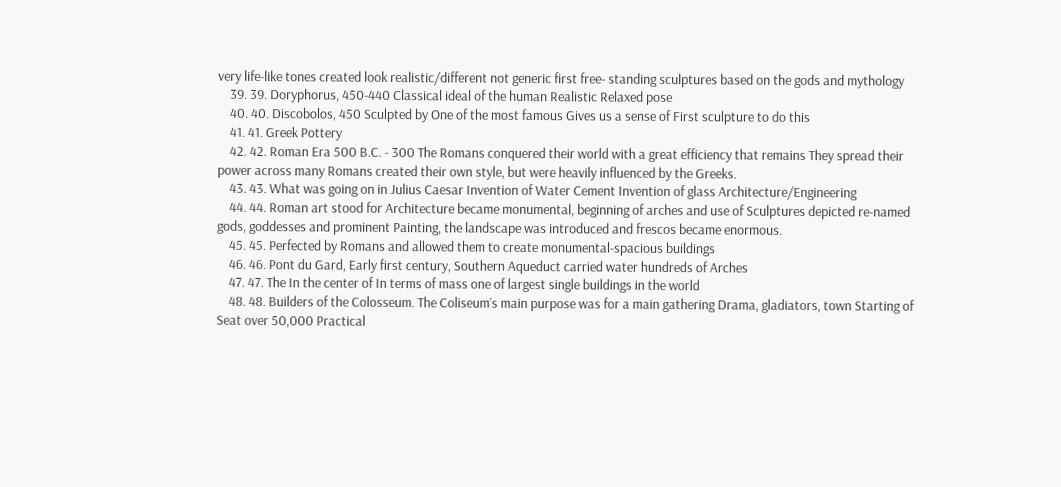very life-like tones created look realistic/different not generic first free- standing sculptures based on the gods and mythology
    39. 39. Doryphorus, 450-440 Classical ideal of the human Realistic Relaxed pose
    40. 40. Discobolos, 450 Sculpted by One of the most famous Gives us a sense of First sculpture to do this
    41. 41. Greek Pottery
    42. 42. Roman Era 500 B.C. - 300 The Romans conquered their world with a great efficiency that remains They spread their power across many Romans created their own style, but were heavily influenced by the Greeks.
    43. 43. What was going on in Julius Caesar Invention of Water Cement Invention of glass Architecture/Engineering
    44. 44. Roman art stood for Architecture became monumental, beginning of arches and use of Sculptures depicted re-named gods, goddesses and prominent Painting, the landscape was introduced and frescos became enormous.
    45. 45. Perfected by Romans and allowed them to create monumental-spacious buildings
    46. 46. Pont du Gard, Early first century, Southern Aqueduct carried water hundreds of Arches
    47. 47. The In the center of In terms of mass one of largest single buildings in the world
    48. 48. Builders of the Colosseum. The Coliseum’s main purpose was for a main gathering Drama, gladiators, town Starting of Seat over 50,000 Practical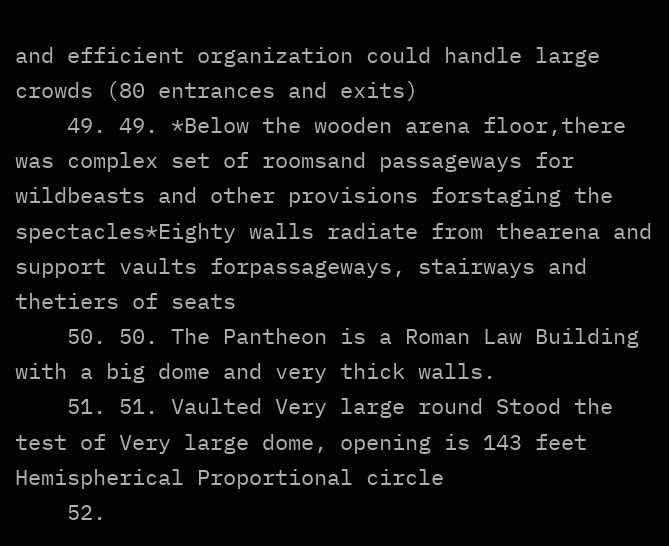and efficient organization could handle large crowds (80 entrances and exits)
    49. 49. *Below the wooden arena floor,there was complex set of roomsand passageways for wildbeasts and other provisions forstaging the spectacles*Eighty walls radiate from thearena and support vaults forpassageways, stairways and thetiers of seats
    50. 50. The Pantheon is a Roman Law Building with a big dome and very thick walls.
    51. 51. Vaulted Very large round Stood the test of Very large dome, opening is 143 feet Hemispherical Proportional circle
    52.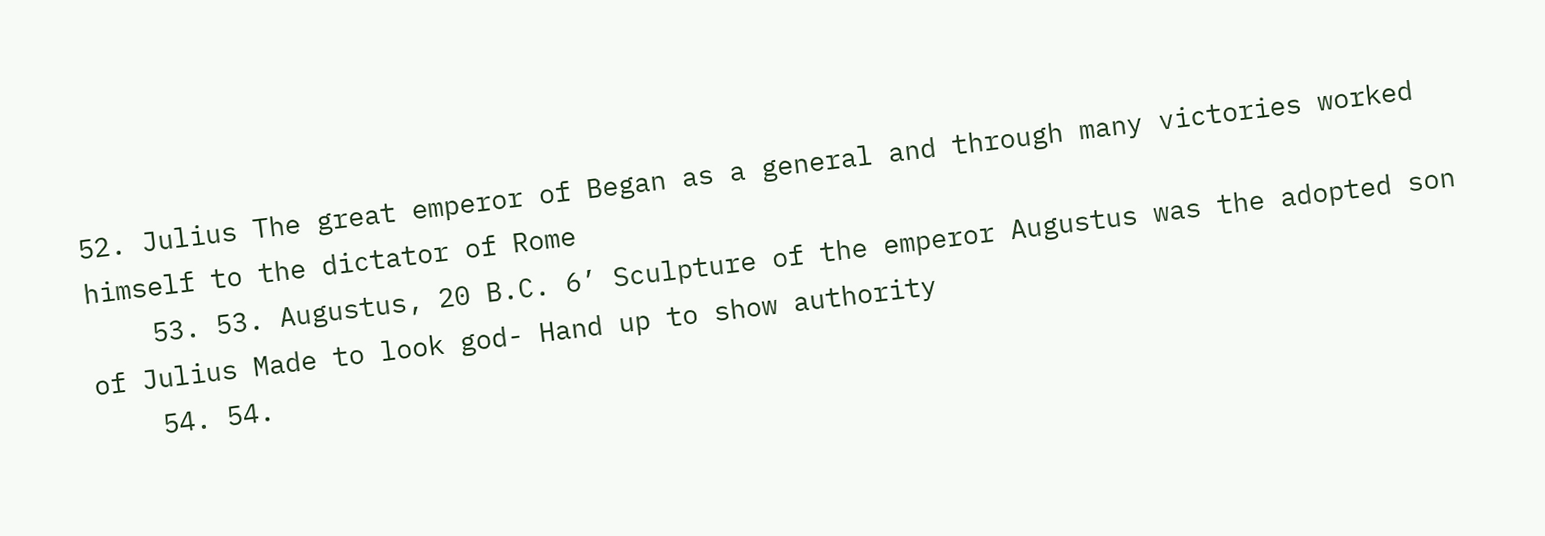52. Julius The great emperor of Began as a general and through many victories worked himself to the dictator of Rome
    53. 53. Augustus, 20 B.C. 6’ Sculpture of the emperor Augustus was the adopted son of Julius Made to look god- Hand up to show authority
    54. 54.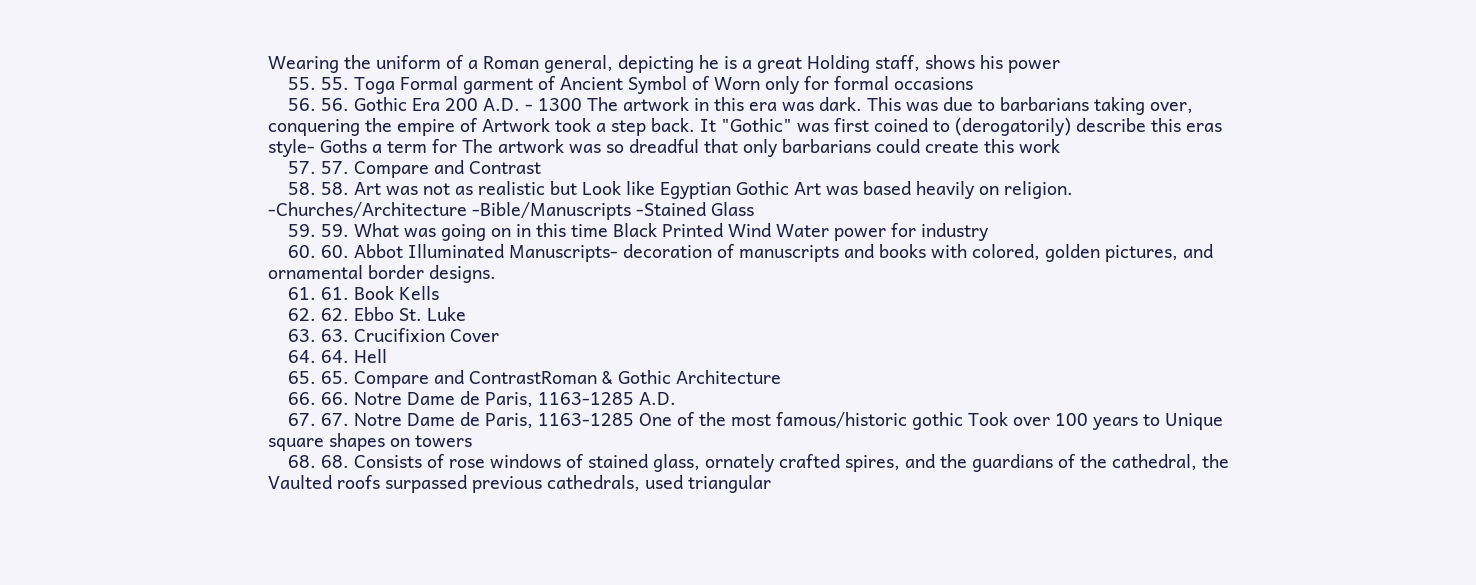Wearing the uniform of a Roman general, depicting he is a great Holding staff, shows his power
    55. 55. Toga Formal garment of Ancient Symbol of Worn only for formal occasions
    56. 56. Gothic Era 200 A.D. - 1300 The artwork in this era was dark. This was due to barbarians taking over, conquering the empire of Artwork took a step back. It "Gothic" was first coined to (derogatorily) describe this eras style- Goths a term for The artwork was so dreadful that only barbarians could create this work
    57. 57. Compare and Contrast
    58. 58. Art was not as realistic but Look like Egyptian Gothic Art was based heavily on religion. -Churches/Architecture -Bible/Manuscripts -Stained Glass
    59. 59. What was going on in this time Black Printed Wind Water power for industry
    60. 60. Abbot Illuminated Manuscripts- decoration of manuscripts and books with colored, golden pictures, and ornamental border designs.
    61. 61. Book Kells
    62. 62. Ebbo St. Luke
    63. 63. Crucifixion Cover
    64. 64. Hell
    65. 65. Compare and ContrastRoman & Gothic Architecture
    66. 66. Notre Dame de Paris, 1163-1285 A.D.
    67. 67. Notre Dame de Paris, 1163-1285 One of the most famous/historic gothic Took over 100 years to Unique square shapes on towers
    68. 68. Consists of rose windows of stained glass, ornately crafted spires, and the guardians of the cathedral, the Vaulted roofs surpassed previous cathedrals, used triangular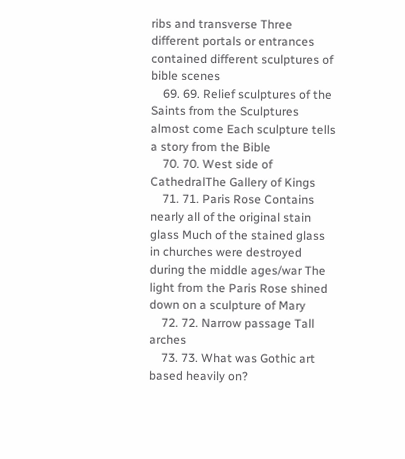ribs and transverse Three different portals or entrances contained different sculptures of bible scenes
    69. 69. Relief sculptures of the Saints from the Sculptures almost come Each sculpture tells a story from the Bible
    70. 70. West side of CathedralThe Gallery of Kings
    71. 71. Paris Rose Contains nearly all of the original stain glass Much of the stained glass in churches were destroyed during the middle ages/war The light from the Paris Rose shined down on a sculpture of Mary
    72. 72. Narrow passage Tall arches
    73. 73. What was Gothic art based heavily on?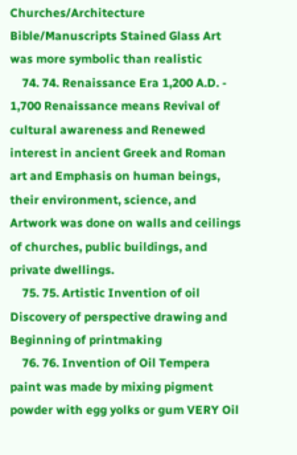Churches/Architecture Bible/Manuscripts Stained Glass Art was more symbolic than realistic
    74. 74. Renaissance Era 1,200 A.D. - 1,700 Renaissance means Revival of cultural awareness and Renewed interest in ancient Greek and Roman art and Emphasis on human beings, their environment, science, and Artwork was done on walls and ceilings of churches, public buildings, and private dwellings.
    75. 75. Artistic Invention of oil Discovery of perspective drawing and Beginning of printmaking
    76. 76. Invention of Oil Tempera paint was made by mixing pigment powder with egg yolks or gum VERY Oil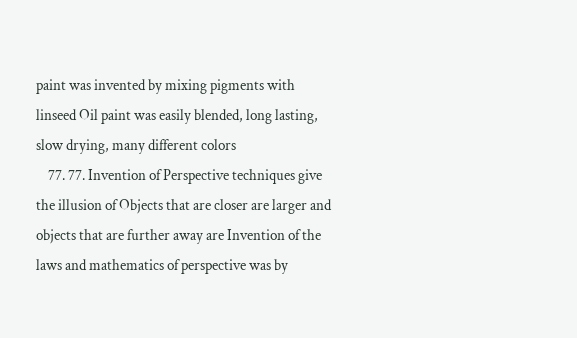paint was invented by mixing pigments with linseed Oil paint was easily blended, long lasting, slow drying, many different colors
    77. 77. Invention of Perspective techniques give the illusion of Objects that are closer are larger and objects that are further away are Invention of the laws and mathematics of perspective was by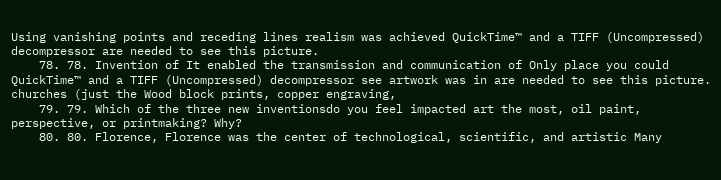Using vanishing points and receding lines realism was achieved QuickTime™ and a TIFF (Uncompressed) decompressor are needed to see this picture.
    78. 78. Invention of It enabled the transmission and communication of Only place you could QuickTime™ and a TIFF (Uncompressed) decompressor see artwork was in are needed to see this picture. churches (just the Wood block prints, copper engraving,
    79. 79. Which of the three new inventionsdo you feel impacted art the most, oil paint, perspective, or printmaking? Why?
    80. 80. Florence, Florence was the center of technological, scientific, and artistic Many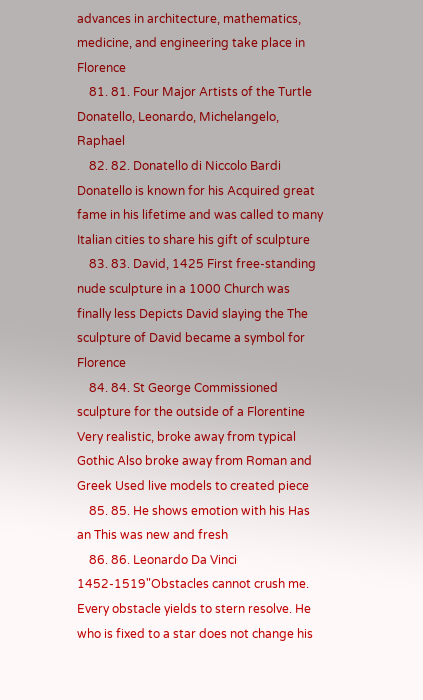advances in architecture, mathematics, medicine, and engineering take place in Florence
    81. 81. Four Major Artists of the Turtle Donatello, Leonardo, Michelangelo, Raphael
    82. 82. Donatello di Niccolo Bardi Donatello is known for his Acquired great fame in his lifetime and was called to many Italian cities to share his gift of sculpture
    83. 83. David, 1425 First free-standing nude sculpture in a 1000 Church was finally less Depicts David slaying the The sculpture of David became a symbol for Florence
    84. 84. St George Commissioned sculpture for the outside of a Florentine Very realistic, broke away from typical Gothic Also broke away from Roman and Greek Used live models to created piece
    85. 85. He shows emotion with his Has an This was new and fresh
    86. 86. Leonardo Da Vinci 1452-1519"Obstacles cannot crush me. Every obstacle yields to stern resolve. He who is fixed to a star does not change his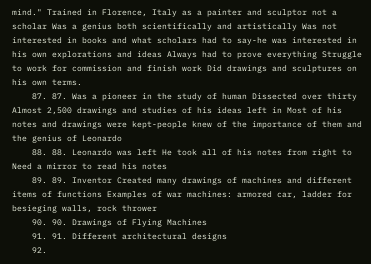mind." Trained in Florence, Italy as a painter and sculptor not a scholar Was a genius both scientifically and artistically Was not interested in books and what scholars had to say-he was interested in his own explorations and ideas Always had to prove everything Struggle to work for commission and finish work Did drawings and sculptures on his own terms.
    87. 87. Was a pioneer in the study of human Dissected over thirty Almost 2,500 drawings and studies of his ideas left in Most of his notes and drawings were kept-people knew of the importance of them and the genius of Leonardo
    88. 88. Leonardo was left He took all of his notes from right to Need a mirror to read his notes
    89. 89. Inventor Created many drawings of machines and different items of functions Examples of war machines: armored car, ladder for besieging walls, rock thrower
    90. 90. Drawings of Flying Machines
    91. 91. Different architectural designs
    92.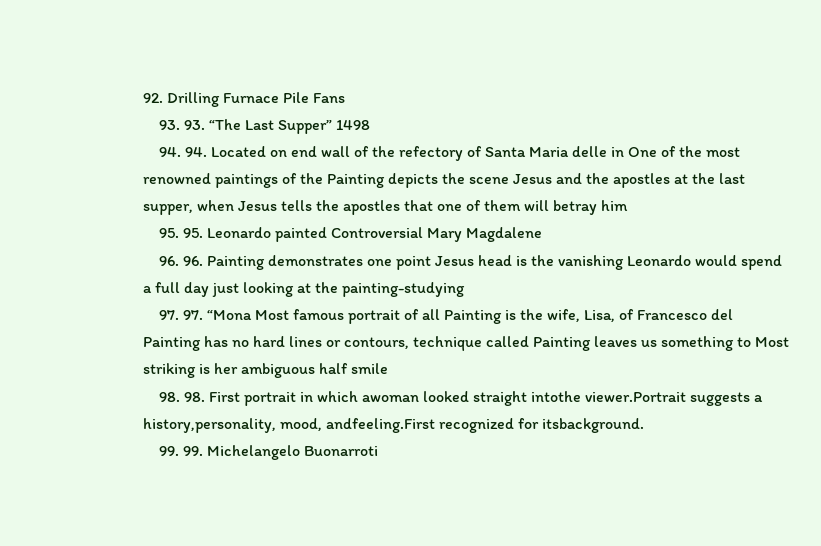92. Drilling Furnace Pile Fans
    93. 93. “The Last Supper” 1498
    94. 94. Located on end wall of the refectory of Santa Maria delle in One of the most renowned paintings of the Painting depicts the scene Jesus and the apostles at the last supper, when Jesus tells the apostles that one of them will betray him
    95. 95. Leonardo painted Controversial Mary Magdalene
    96. 96. Painting demonstrates one point Jesus head is the vanishing Leonardo would spend a full day just looking at the painting-studying
    97. 97. “Mona Most famous portrait of all Painting is the wife, Lisa, of Francesco del Painting has no hard lines or contours, technique called Painting leaves us something to Most striking is her ambiguous half smile
    98. 98. First portrait in which awoman looked straight intothe viewer.Portrait suggests a history,personality, mood, andfeeling.First recognized for itsbackground.
    99. 99. Michelangelo Buonarroti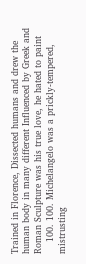Trained in Florence, Dissected humans and drew the human body in many different Influenced by Greek and Roman Sculpture was his true love, he hated to paint
    100. 100. Michelangelo was a prickly-tempered, mistrusting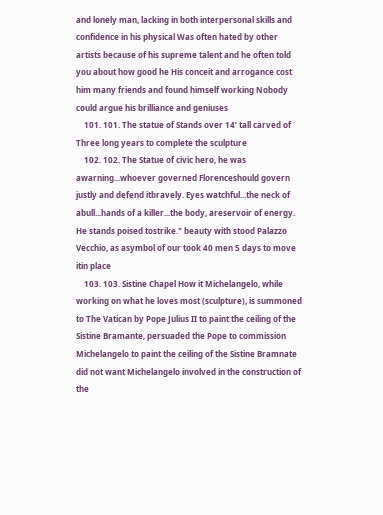and lonely man, lacking in both interpersonal skills and confidence in his physical Was often hated by other artists because of his supreme talent and he often told you about how good he His conceit and arrogance cost him many friends and found himself working Nobody could argue his brilliance and geniuses
    101. 101. The statue of Stands over 14’ tall carved of Three long years to complete the sculpture
    102. 102. The Statue of civic hero, he was awarning...whoever governed Florenceshould govern justly and defend itbravely. Eyes watchful...the neck of abull...hands of a killer...the body, areservoir of energy. He stands poised tostrike." beauty with stood Palazzo Vecchio, as asymbol of our took 40 men 5 days to move itin place
    103. 103. Sistine Chapel How it Michelangelo, while working on what he loves most (sculpture), is summoned to The Vatican by Pope Julius II to paint the ceiling of the Sistine Bramante, persuaded the Pope to commission Michelangelo to paint the ceiling of the Sistine Bramnate did not want Michelangelo involved in the construction of the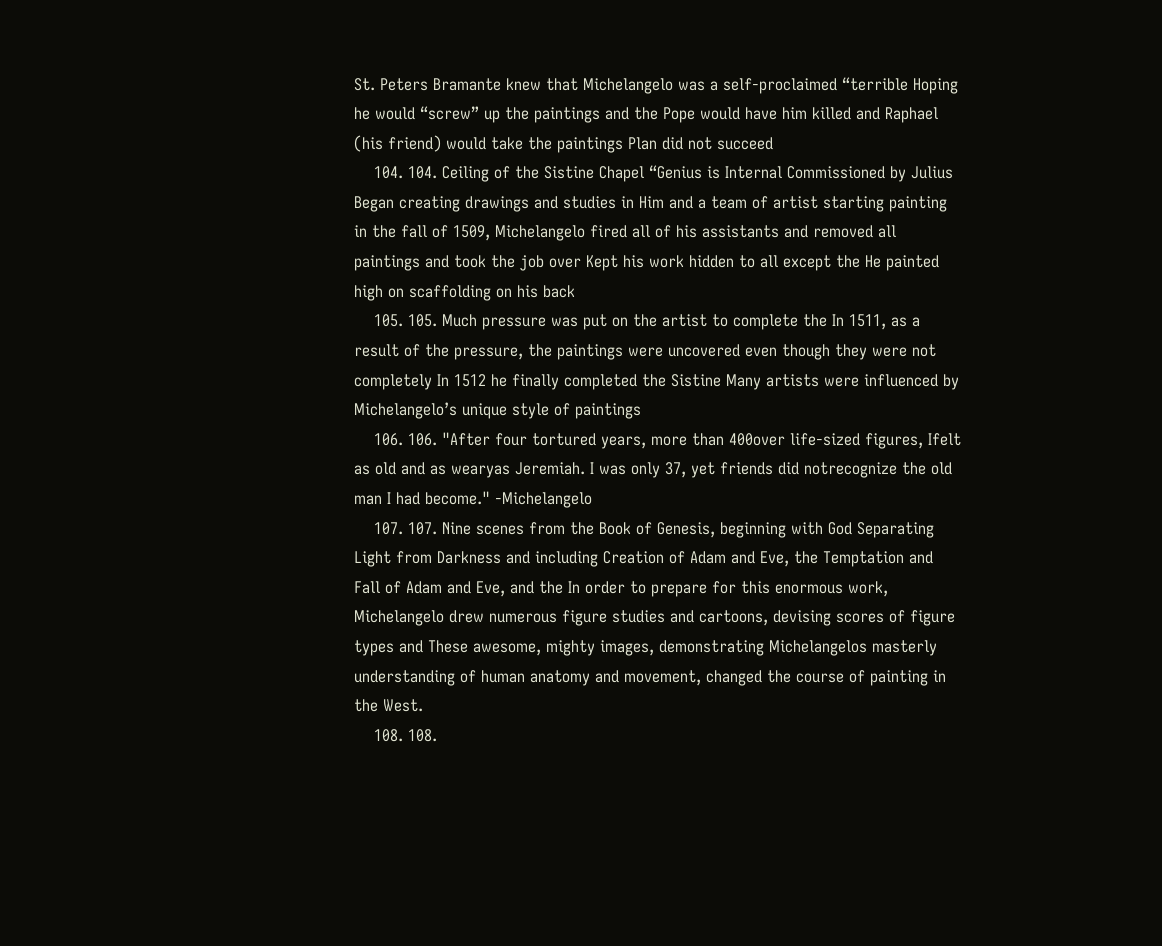St. Peters Bramante knew that Michelangelo was a self-proclaimed “terrible Hoping he would “screw” up the paintings and the Pope would have him killed and Raphael (his friend) would take the paintings Plan did not succeed
    104. 104. Ceiling of the Sistine Chapel “Genius is Internal Commissioned by Julius Began creating drawings and studies in Him and a team of artist starting painting in the fall of 1509, Michelangelo fired all of his assistants and removed all paintings and took the job over Kept his work hidden to all except the He painted high on scaffolding on his back
    105. 105. Much pressure was put on the artist to complete the In 1511, as a result of the pressure, the paintings were uncovered even though they were not completely In 1512 he finally completed the Sistine Many artists were influenced by Michelangelo’s unique style of paintings
    106. 106. "After four tortured years, more than 400over life-sized figures, Ifelt as old and as wearyas Jeremiah. I was only 37, yet friends did notrecognize the old man I had become." -Michelangelo
    107. 107. Nine scenes from the Book of Genesis, beginning with God Separating Light from Darkness and including Creation of Adam and Eve, the Temptation and Fall of Adam and Eve, and the In order to prepare for this enormous work, Michelangelo drew numerous figure studies and cartoons, devising scores of figure types and These awesome, mighty images, demonstrating Michelangelos masterly understanding of human anatomy and movement, changed the course of painting in the West.
    108. 108.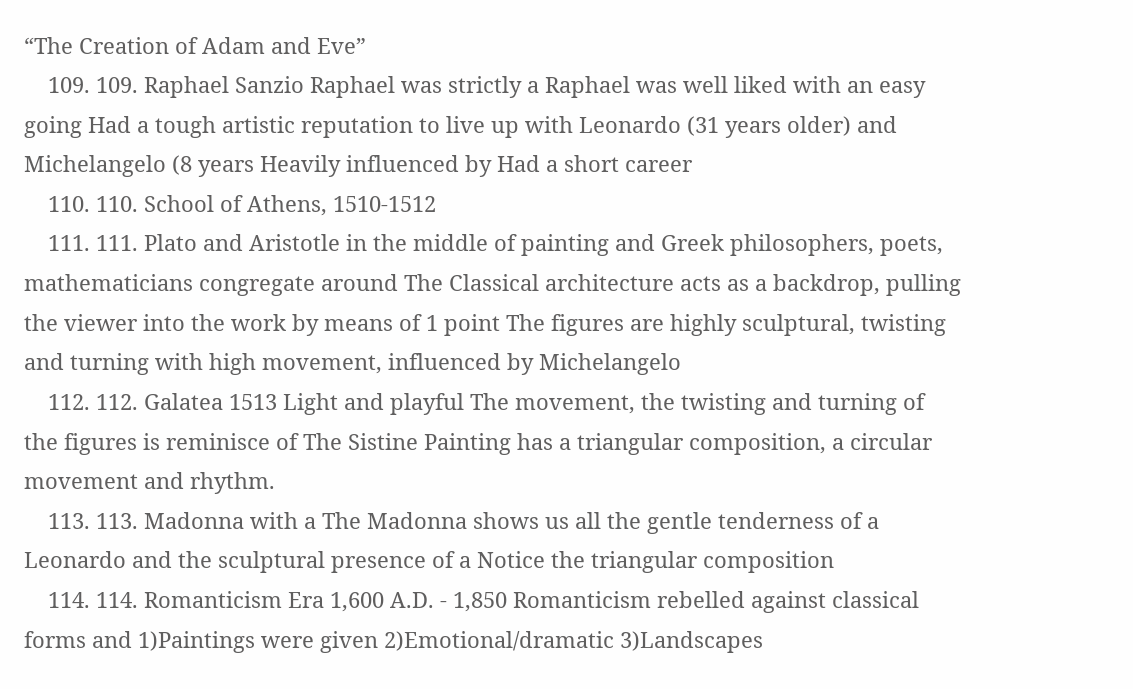“The Creation of Adam and Eve”
    109. 109. Raphael Sanzio Raphael was strictly a Raphael was well liked with an easy going Had a tough artistic reputation to live up with Leonardo (31 years older) and Michelangelo (8 years Heavily influenced by Had a short career
    110. 110. School of Athens, 1510-1512
    111. 111. Plato and Aristotle in the middle of painting and Greek philosophers, poets, mathematicians congregate around The Classical architecture acts as a backdrop, pulling the viewer into the work by means of 1 point The figures are highly sculptural, twisting and turning with high movement, influenced by Michelangelo
    112. 112. Galatea 1513 Light and playful The movement, the twisting and turning of the figures is reminisce of The Sistine Painting has a triangular composition, a circular movement and rhythm.
    113. 113. Madonna with a The Madonna shows us all the gentle tenderness of a Leonardo and the sculptural presence of a Notice the triangular composition
    114. 114. Romanticism Era 1,600 A.D. - 1,850 Romanticism rebelled against classical forms and 1)Paintings were given 2)Emotional/dramatic 3)Landscapes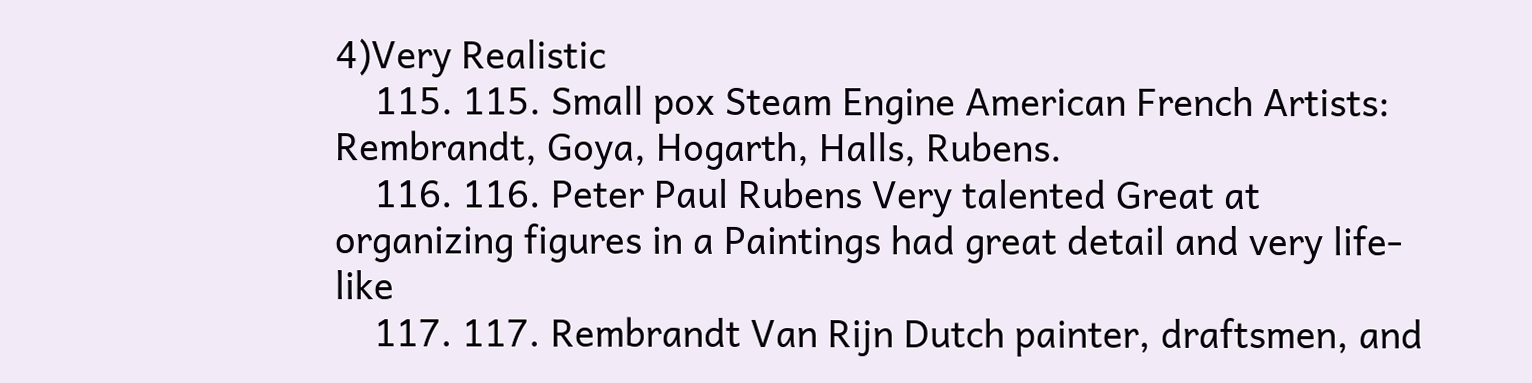4)Very Realistic
    115. 115. Small pox Steam Engine American French Artists: Rembrandt, Goya, Hogarth, Halls, Rubens.
    116. 116. Peter Paul Rubens Very talented Great at organizing figures in a Paintings had great detail and very life-like
    117. 117. Rembrandt Van Rijn Dutch painter, draftsmen, and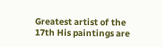Greatest artist of the 17th His paintings are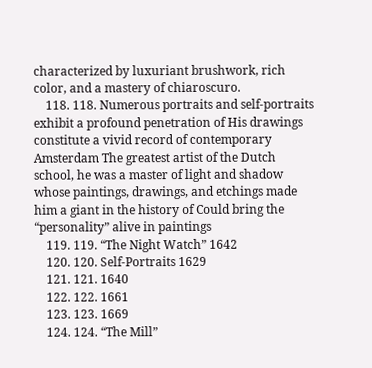characterized by luxuriant brushwork, rich color, and a mastery of chiaroscuro.
    118. 118. Numerous portraits and self-portraits exhibit a profound penetration of His drawings constitute a vivid record of contemporary Amsterdam The greatest artist of the Dutch school, he was a master of light and shadow whose paintings, drawings, and etchings made him a giant in the history of Could bring the “personality” alive in paintings
    119. 119. “The Night Watch” 1642
    120. 120. Self-Portraits 1629
    121. 121. 1640
    122. 122. 1661
    123. 123. 1669
    124. 124. “The Mill”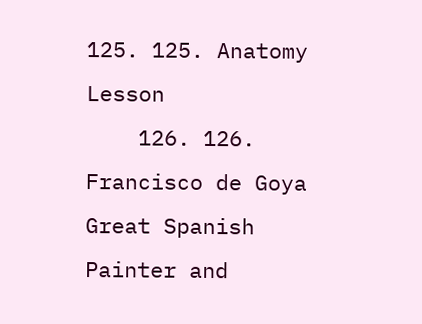125. 125. Anatomy Lesson
    126. 126. Francisco de Goya Great Spanish Painter and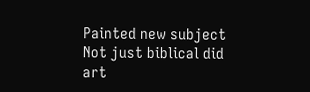Painted new subject Not just biblical did art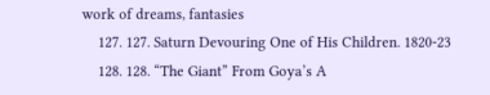work of dreams, fantasies
    127. 127. Saturn Devouring One of His Children. 1820-23
    128. 128. “The Giant” From Goya’s A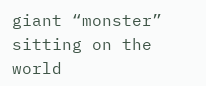giant “monster” sitting on the world